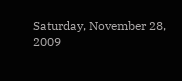Saturday, November 28, 2009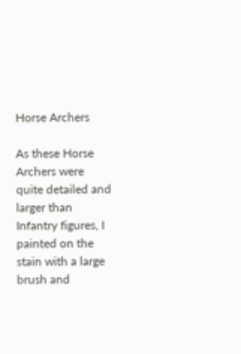Horse Archers

As these Horse Archers were quite detailed and larger than Infantry figures, I painted on the stain with a large brush and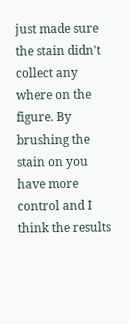just made sure the stain didn't collect any where on the figure. By brushing the stain on you have more control and I think the results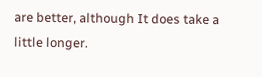are better, although It does take a little longer.